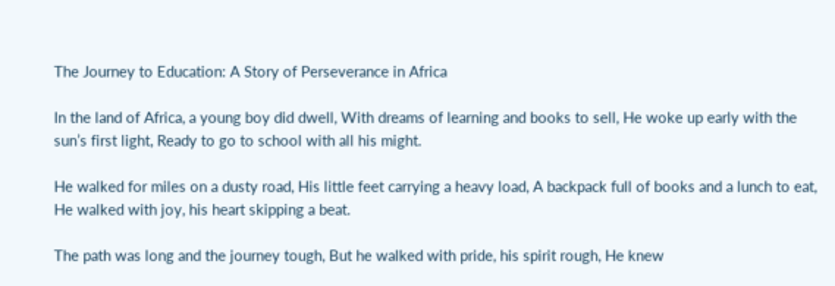The Journey to Education: A Story of Perseverance in Africa

In the land of Africa, a young boy did dwell, With dreams of learning and books to sell, He woke up early with the sun’s first light, Ready to go to school with all his might.

He walked for miles on a dusty road, His little feet carrying a heavy load, A backpack full of books and a lunch to eat, He walked with joy, his heart skipping a beat.

The path was long and the journey tough, But he walked with pride, his spirit rough, He knew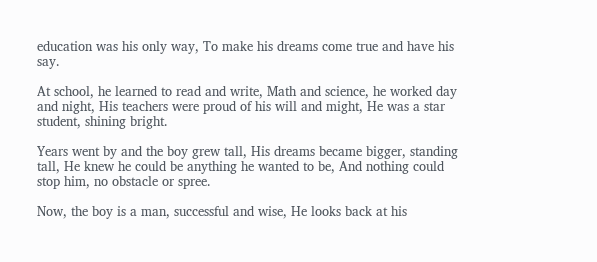education was his only way, To make his dreams come true and have his say.

At school, he learned to read and write, Math and science, he worked day and night, His teachers were proud of his will and might, He was a star student, shining bright.

Years went by and the boy grew tall, His dreams became bigger, standing tall, He knew he could be anything he wanted to be, And nothing could stop him, no obstacle or spree.

Now, the boy is a man, successful and wise, He looks back at his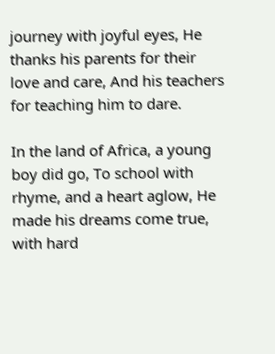journey with joyful eyes, He thanks his parents for their love and care, And his teachers for teaching him to dare.

In the land of Africa, a young boy did go, To school with rhyme, and a heart aglow, He made his dreams come true, with hard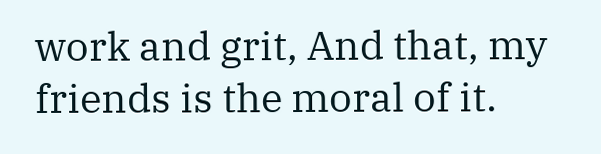work and grit, And that, my friends is the moral of it.